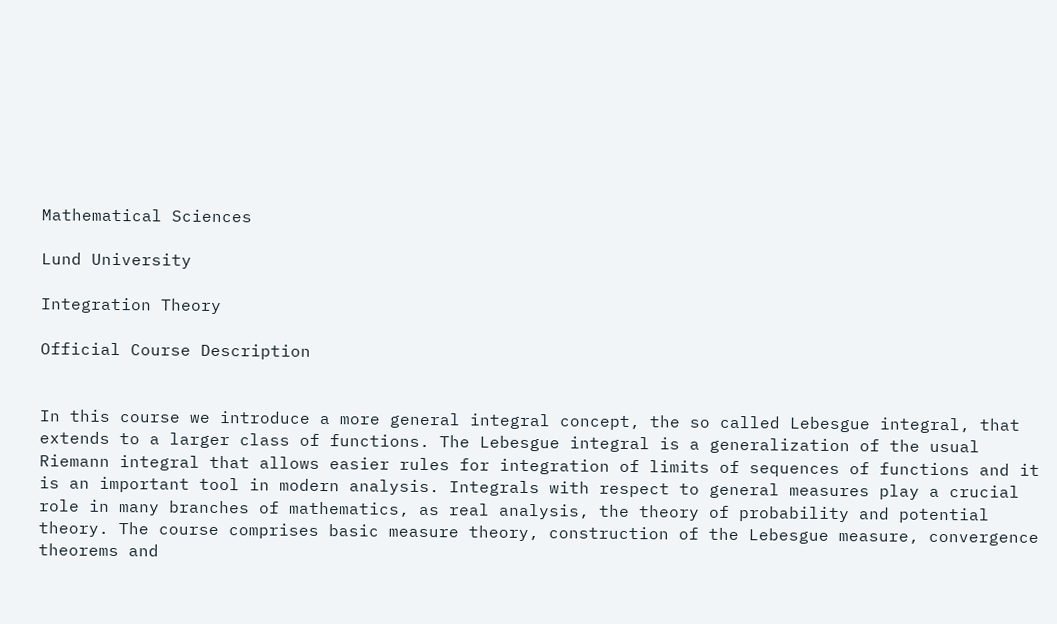Mathematical Sciences

Lund University

Integration Theory

Official Course Description


In this course we introduce a more general integral concept, the so called Lebesgue integral, that extends to a larger class of functions. The Lebesgue integral is a generalization of the usual Riemann integral that allows easier rules for integration of limits of sequences of functions and it is an important tool in modern analysis. Integrals with respect to general measures play a crucial role in many branches of mathematics, as real analysis, the theory of probability and potential theory. The course comprises basic measure theory, construction of the Lebesgue measure, convergence theorems and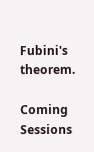Fubini's theorem.

Coming Sessions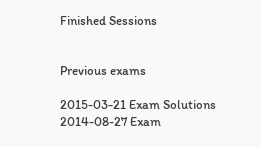Finished Sessions


Previous exams

2015-03-21 Exam Solutions
2014-08-27 Exam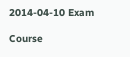2014-04-10 Exam

Course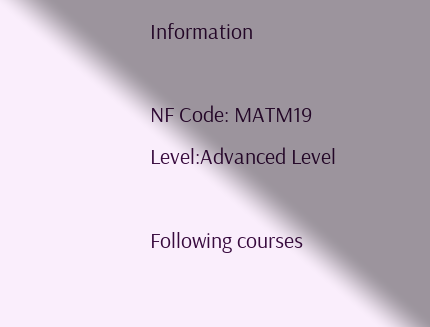Information

NF Code: MATM19
Level:Advanced Level

Following courses